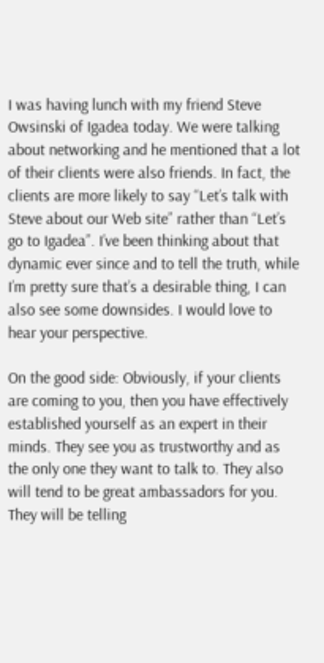I was having lunch with my friend Steve Owsinski of Igadea today. We were talking about networking and he mentioned that a lot of their clients were also friends. In fact, the clients are more likely to say “Let’s talk with Steve about our Web site” rather than “Let’s go to Igadea”. I’ve been thinking about that dynamic ever since and to tell the truth, while I’m pretty sure that’s a desirable thing, I can also see some downsides. I would love to hear your perspective.

On the good side: Obviously, if your clients are coming to you, then you have effectively established yourself as an expert in their minds. They see you as trustworthy and as the only one they want to talk to. They also will tend to be great ambassadors for you. They will be telling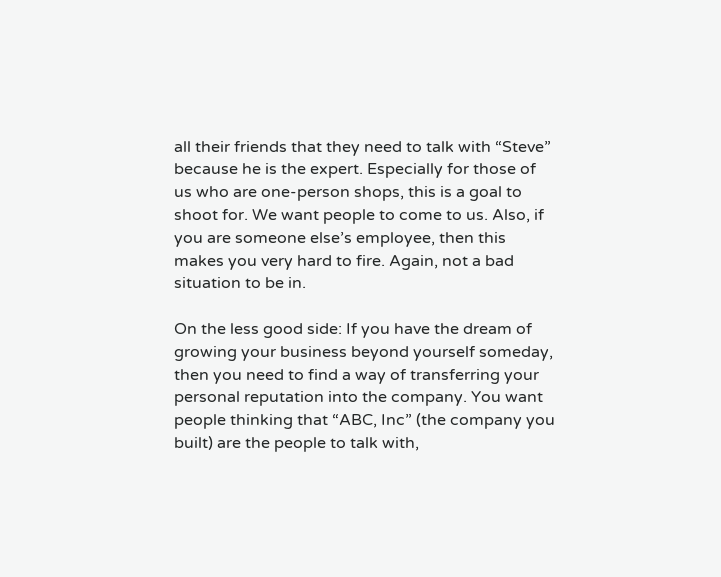all their friends that they need to talk with “Steve” because he is the expert. Especially for those of us who are one-person shops, this is a goal to shoot for. We want people to come to us. Also, if you are someone else’s employee, then this makes you very hard to fire. Again, not a bad situation to be in.

On the less good side: If you have the dream of growing your business beyond yourself someday, then you need to find a way of transferring your personal reputation into the company. You want people thinking that “ABC, Inc” (the company you built) are the people to talk with,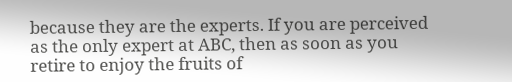because they are the experts. If you are perceived as the only expert at ABC, then as soon as you retire to enjoy the fruits of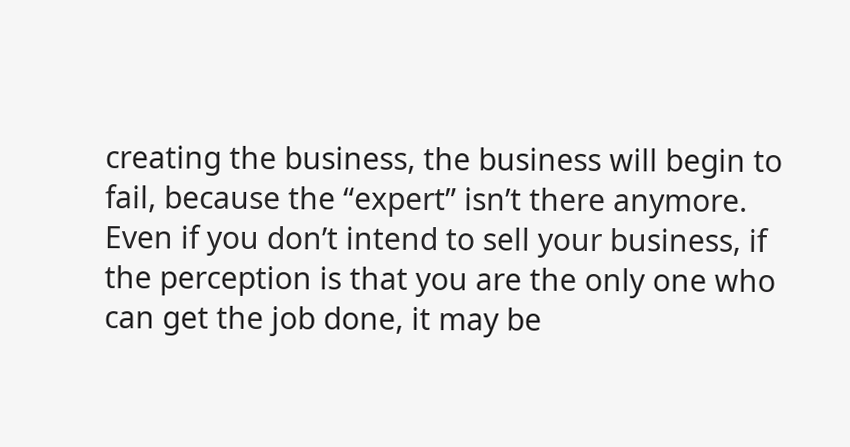creating the business, the business will begin to fail, because the “expert” isn’t there anymore. Even if you don’t intend to sell your business, if the perception is that you are the only one who can get the job done, it may be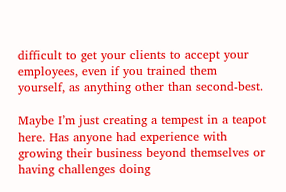difficult to get your clients to accept your employees, even if you trained them yourself, as anything other than second-best.

Maybe I’m just creating a tempest in a teapot here. Has anyone had experience with growing their business beyond themselves or having challenges doing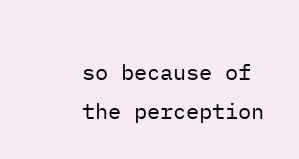so because of the perception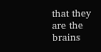that they are the brains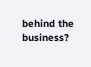behind the business?